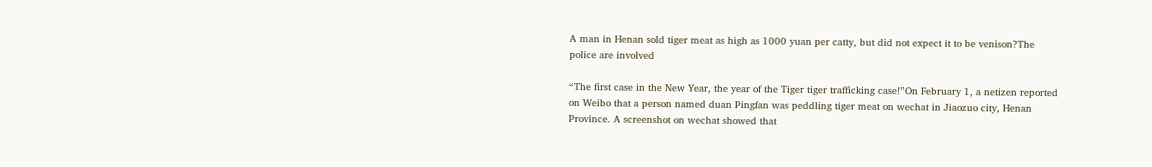A man in Henan sold tiger meat as high as 1000 yuan per catty, but did not expect it to be venison?The police are involved

“The first case in the New Year, the year of the Tiger tiger trafficking case!”On February 1, a netizen reported on Weibo that a person named duan Pingfan was peddling tiger meat on wechat in Jiaozuo city, Henan Province. A screenshot on wechat showed that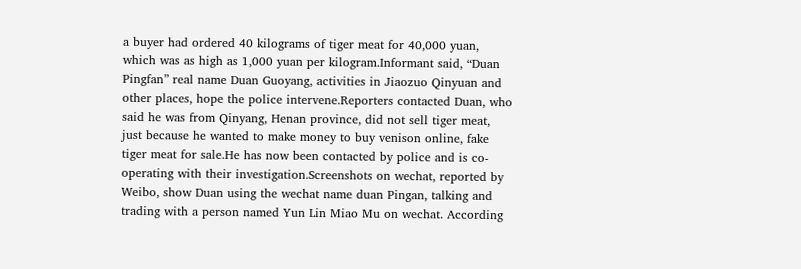a buyer had ordered 40 kilograms of tiger meat for 40,000 yuan, which was as high as 1,000 yuan per kilogram.Informant said, “Duan Pingfan” real name Duan Guoyang, activities in Jiaozuo Qinyuan and other places, hope the police intervene.Reporters contacted Duan, who said he was from Qinyang, Henan province, did not sell tiger meat, just because he wanted to make money to buy venison online, fake tiger meat for sale.He has now been contacted by police and is co-operating with their investigation.Screenshots on wechat, reported by Weibo, show Duan using the wechat name duan Pingan, talking and trading with a person named Yun Lin Miao Mu on wechat. According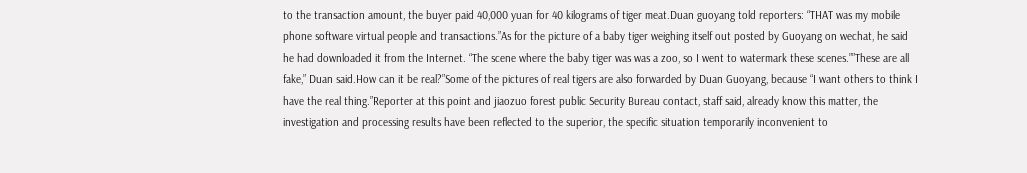to the transaction amount, the buyer paid 40,000 yuan for 40 kilograms of tiger meat.Duan guoyang told reporters: “THAT was my mobile phone software virtual people and transactions.”As for the picture of a baby tiger weighing itself out posted by Guoyang on wechat, he said he had downloaded it from the Internet. “The scene where the baby tiger was was a zoo, so I went to watermark these scenes.””These are all fake,” Duan said.How can it be real?”Some of the pictures of real tigers are also forwarded by Duan Guoyang, because “I want others to think I have the real thing.”Reporter at this point and jiaozuo forest public Security Bureau contact, staff said, already know this matter, the investigation and processing results have been reflected to the superior, the specific situation temporarily inconvenient to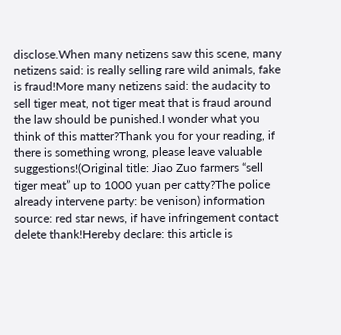disclose.When many netizens saw this scene, many netizens said: is really selling rare wild animals, fake is fraud!More many netizens said: the audacity to sell tiger meat, not tiger meat that is fraud around the law should be punished.I wonder what you think of this matter?Thank you for your reading, if there is something wrong, please leave valuable suggestions!(Original title: Jiao Zuo farmers “sell tiger meat” up to 1000 yuan per catty?The police already intervene party: be venison) information source: red star news, if have infringement contact delete thank!Hereby declare: this article is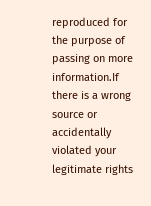reproduced for the purpose of passing on more information.If there is a wrong source or accidentally violated your legitimate rights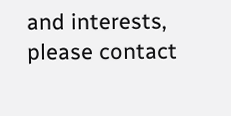and interests, please contact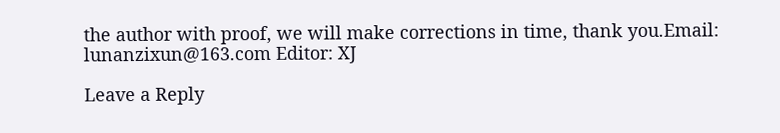the author with proof, we will make corrections in time, thank you.Email: lunanzixun@163.com Editor: XJ

Leave a Reply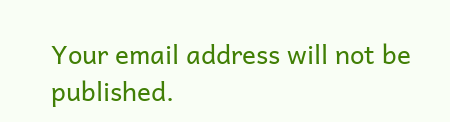Your email address will not be published.